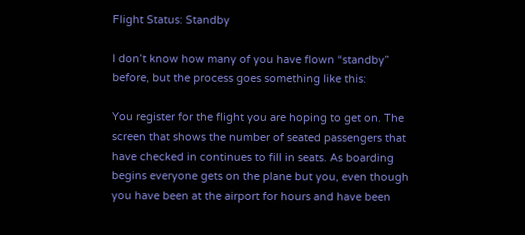Flight Status: Standby

I don’t know how many of you have flown “standby” before, but the process goes something like this:

You register for the flight you are hoping to get on. The screen that shows the number of seated passengers that have checked in continues to fill in seats. As boarding begins everyone gets on the plane but you, even though you have been at the airport for hours and have been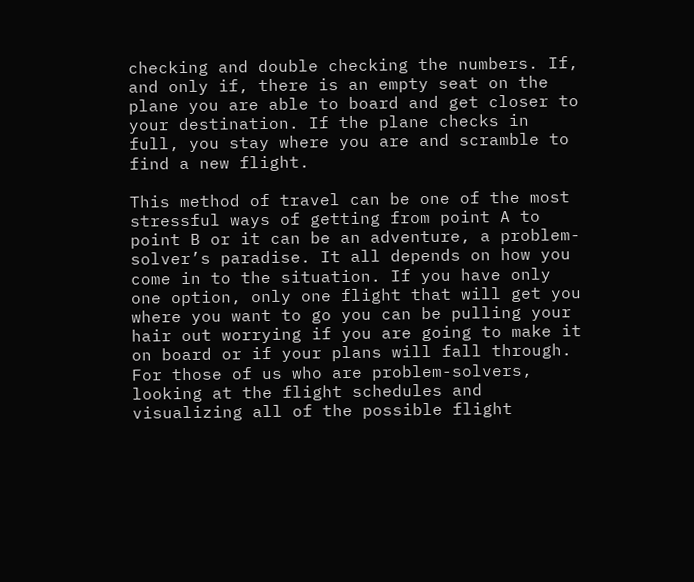checking and double checking the numbers. If, and only if, there is an empty seat on the plane you are able to board and get closer to your destination. If the plane checks in full, you stay where you are and scramble to find a new flight.

This method of travel can be one of the most stressful ways of getting from point A to point B or it can be an adventure, a problem-solver’s paradise. It all depends on how you come in to the situation. If you have only one option, only one flight that will get you where you want to go you can be pulling your hair out worrying if you are going to make it on board or if your plans will fall through. For those of us who are problem-solvers, looking at the flight schedules and visualizing all of the possible flight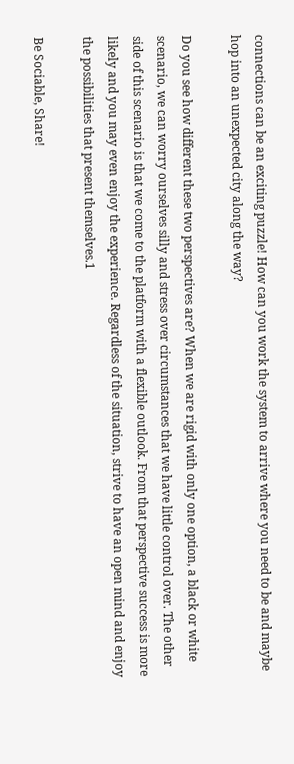connections can be an exciting puzzle! How can you work the system to arrive where you need to be and maybe hop into an unexpected city along the way?

Do you see how different these two perspectives are? When we are rigid with only one option, a black or white scenario, we can worry ourselves silly and stress over circumstances that we have little control over. The other side of this scenario is that we come to the platform with a flexible outlook. From that perspective success is more likely and you may even enjoy the experience. Regardless of the situation, strive to have an open mind and enjoy the possibilities that present themselves.1

Be Sociable, Share!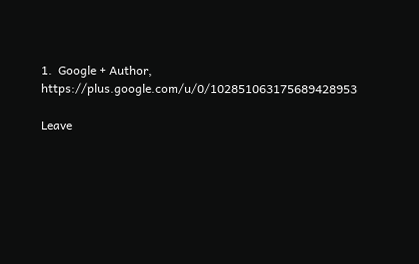1.  Google + Author, https://plus.google.com/u/0/102851063175689428953

Leave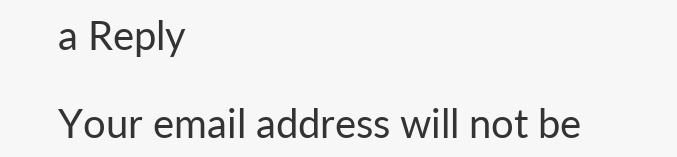a Reply

Your email address will not be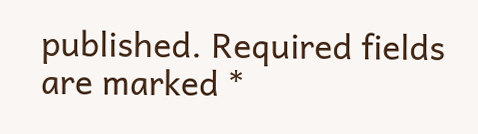published. Required fields are marked *